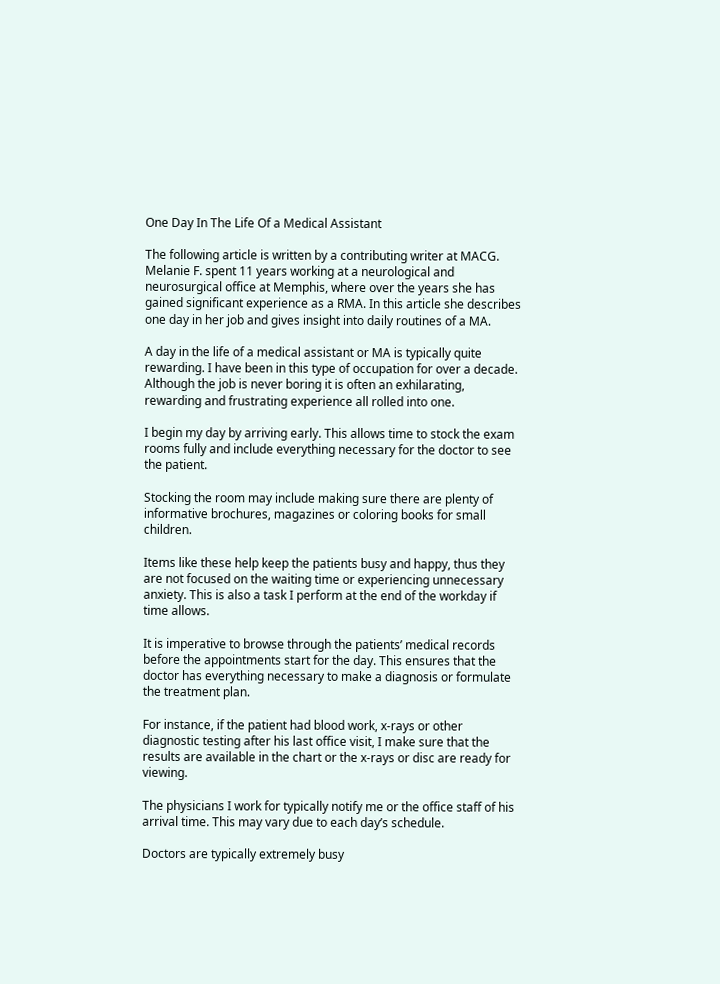One Day In The Life Of a Medical Assistant

The following article is written by a contributing writer at MACG. Melanie F. spent 11 years working at a neurological and neurosurgical office at Memphis, where over the years she has gained significant experience as a RMA. In this article she describes one day in her job and gives insight into daily routines of a MA.

A day in the life of a medical assistant or MA is typically quite rewarding. I have been in this type of occupation for over a decade. Although the job is never boring it is often an exhilarating, rewarding and frustrating experience all rolled into one.

I begin my day by arriving early. This allows time to stock the exam rooms fully and include everything necessary for the doctor to see the patient.

Stocking the room may include making sure there are plenty of informative brochures, magazines or coloring books for small children.

Items like these help keep the patients busy and happy, thus they are not focused on the waiting time or experiencing unnecessary anxiety. This is also a task I perform at the end of the workday if time allows.

It is imperative to browse through the patients’ medical records before the appointments start for the day. This ensures that the doctor has everything necessary to make a diagnosis or formulate the treatment plan.

For instance, if the patient had blood work, x-rays or other diagnostic testing after his last office visit, I make sure that the results are available in the chart or the x-rays or disc are ready for viewing.

The physicians I work for typically notify me or the office staff of his arrival time. This may vary due to each day’s schedule.

Doctors are typically extremely busy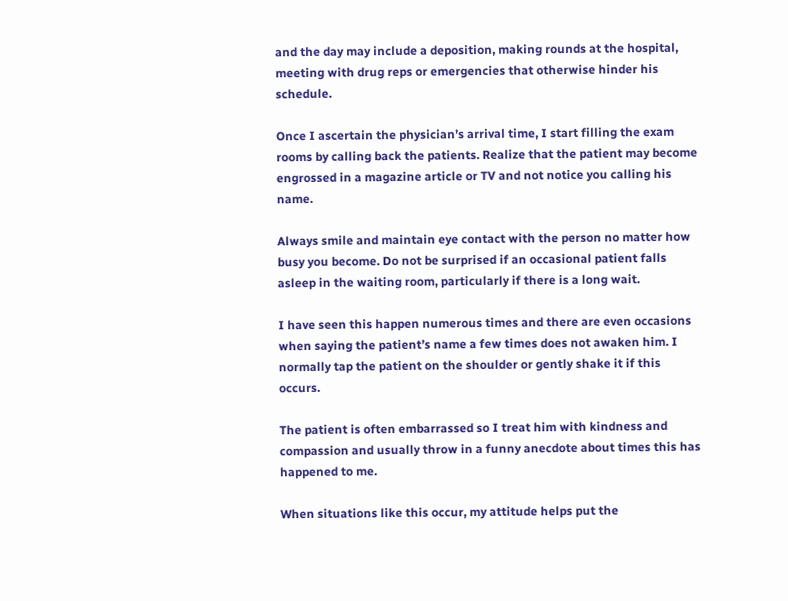and the day may include a deposition, making rounds at the hospital, meeting with drug reps or emergencies that otherwise hinder his schedule.

Once I ascertain the physician’s arrival time, I start filling the exam rooms by calling back the patients. Realize that the patient may become engrossed in a magazine article or TV and not notice you calling his name.

Always smile and maintain eye contact with the person no matter how busy you become. Do not be surprised if an occasional patient falls asleep in the waiting room, particularly if there is a long wait.

I have seen this happen numerous times and there are even occasions when saying the patient’s name a few times does not awaken him. I normally tap the patient on the shoulder or gently shake it if this occurs.

The patient is often embarrassed so I treat him with kindness and compassion and usually throw in a funny anecdote about times this has happened to me.

When situations like this occur, my attitude helps put the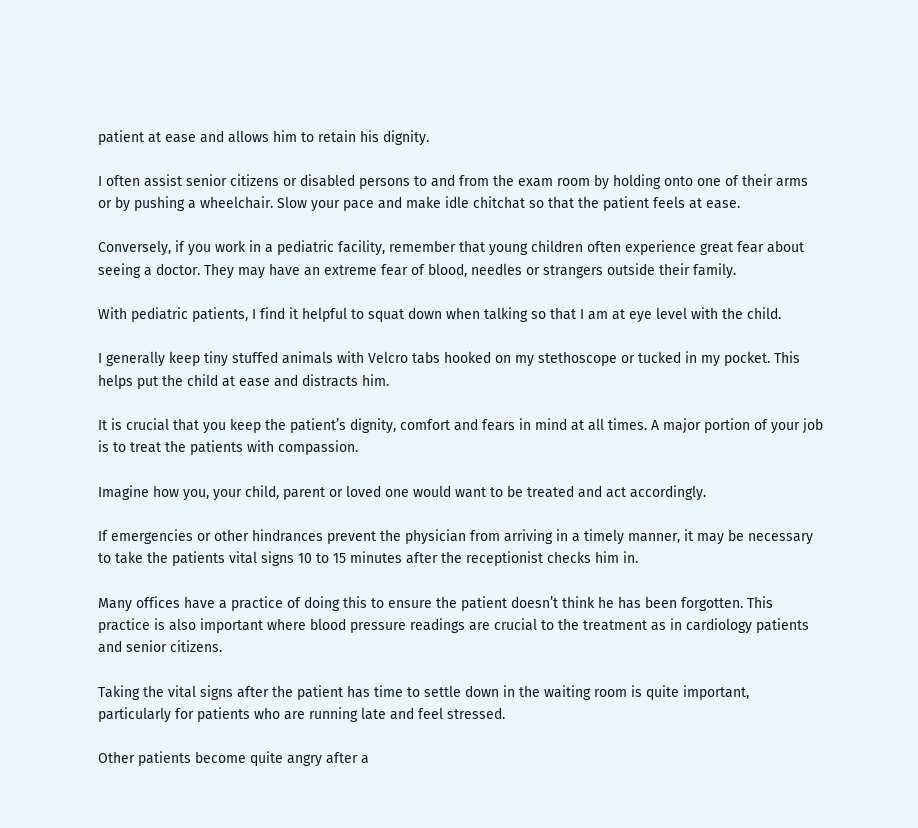patient at ease and allows him to retain his dignity.

I often assist senior citizens or disabled persons to and from the exam room by holding onto one of their arms or by pushing a wheelchair. Slow your pace and make idle chitchat so that the patient feels at ease.

Conversely, if you work in a pediatric facility, remember that young children often experience great fear about seeing a doctor. They may have an extreme fear of blood, needles or strangers outside their family.

With pediatric patients, I find it helpful to squat down when talking so that I am at eye level with the child.

I generally keep tiny stuffed animals with Velcro tabs hooked on my stethoscope or tucked in my pocket. This helps put the child at ease and distracts him.

It is crucial that you keep the patient’s dignity, comfort and fears in mind at all times. A major portion of your job is to treat the patients with compassion.

Imagine how you, your child, parent or loved one would want to be treated and act accordingly.

If emergencies or other hindrances prevent the physician from arriving in a timely manner, it may be necessary to take the patients vital signs 10 to 15 minutes after the receptionist checks him in.

Many offices have a practice of doing this to ensure the patient doesn’t think he has been forgotten. This practice is also important where blood pressure readings are crucial to the treatment as in cardiology patients and senior citizens.

Taking the vital signs after the patient has time to settle down in the waiting room is quite important, particularly for patients who are running late and feel stressed.

Other patients become quite angry after a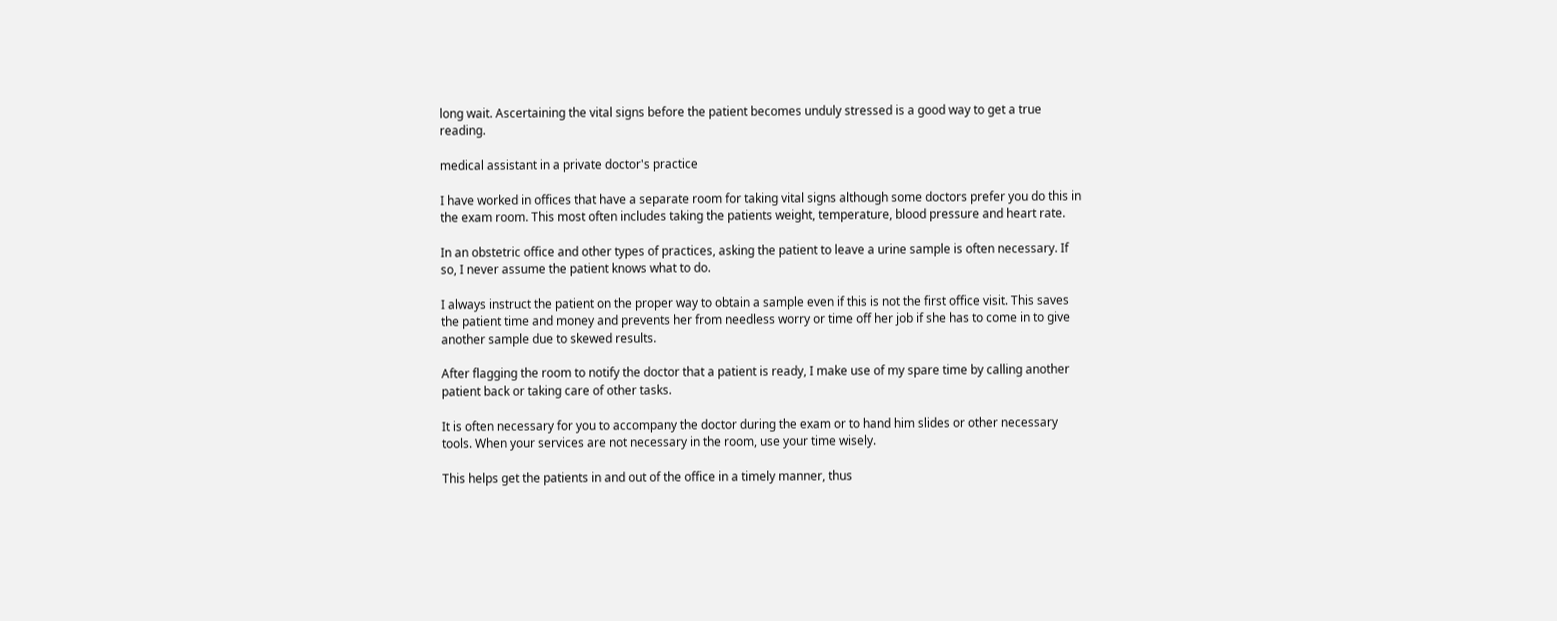long wait. Ascertaining the vital signs before the patient becomes unduly stressed is a good way to get a true reading.

medical assistant in a private doctor's practice

I have worked in offices that have a separate room for taking vital signs although some doctors prefer you do this in the exam room. This most often includes taking the patients weight, temperature, blood pressure and heart rate.

In an obstetric office and other types of practices, asking the patient to leave a urine sample is often necessary. If so, I never assume the patient knows what to do.

I always instruct the patient on the proper way to obtain a sample even if this is not the first office visit. This saves the patient time and money and prevents her from needless worry or time off her job if she has to come in to give another sample due to skewed results.

After flagging the room to notify the doctor that a patient is ready, I make use of my spare time by calling another patient back or taking care of other tasks.

It is often necessary for you to accompany the doctor during the exam or to hand him slides or other necessary tools. When your services are not necessary in the room, use your time wisely.

This helps get the patients in and out of the office in a timely manner, thus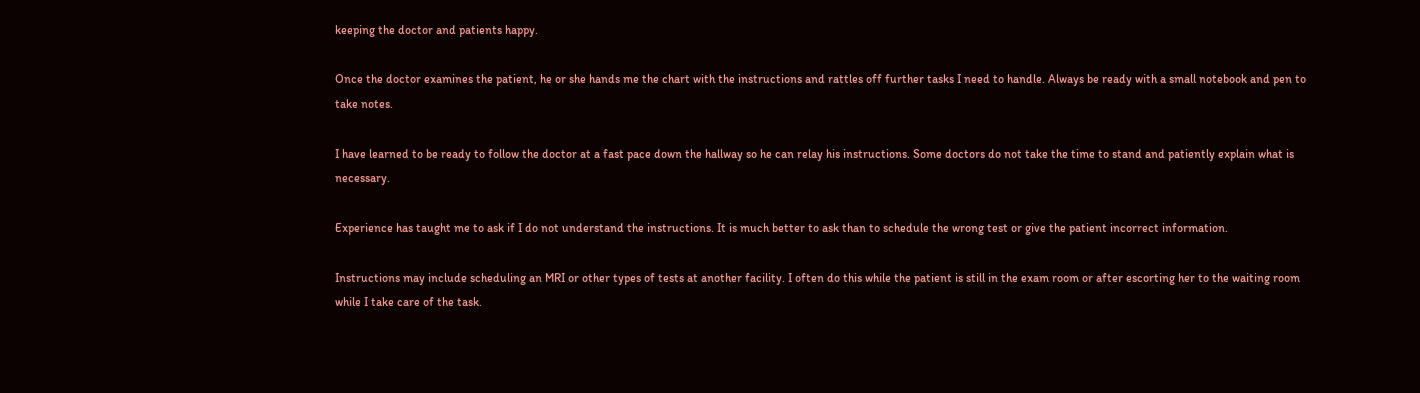keeping the doctor and patients happy.

Once the doctor examines the patient, he or she hands me the chart with the instructions and rattles off further tasks I need to handle. Always be ready with a small notebook and pen to take notes.

I have learned to be ready to follow the doctor at a fast pace down the hallway so he can relay his instructions. Some doctors do not take the time to stand and patiently explain what is necessary.

Experience has taught me to ask if I do not understand the instructions. It is much better to ask than to schedule the wrong test or give the patient incorrect information.

Instructions may include scheduling an MRI or other types of tests at another facility. I often do this while the patient is still in the exam room or after escorting her to the waiting room while I take care of the task.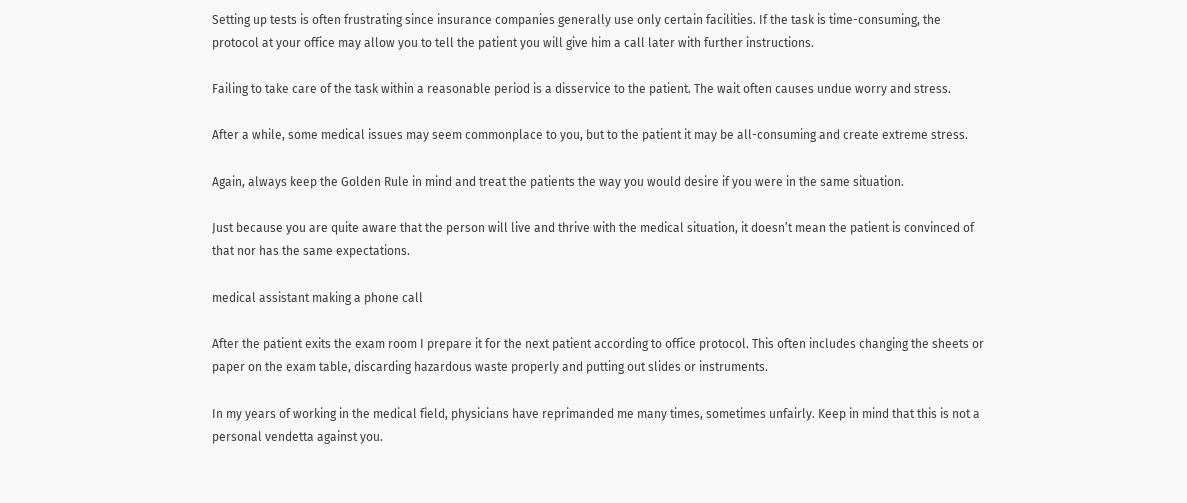Setting up tests is often frustrating since insurance companies generally use only certain facilities. If the task is time-consuming, the protocol at your office may allow you to tell the patient you will give him a call later with further instructions.

Failing to take care of the task within a reasonable period is a disservice to the patient. The wait often causes undue worry and stress.

After a while, some medical issues may seem commonplace to you, but to the patient it may be all-consuming and create extreme stress.

Again, always keep the Golden Rule in mind and treat the patients the way you would desire if you were in the same situation.

Just because you are quite aware that the person will live and thrive with the medical situation, it doesn’t mean the patient is convinced of that nor has the same expectations.

medical assistant making a phone call

After the patient exits the exam room I prepare it for the next patient according to office protocol. This often includes changing the sheets or paper on the exam table, discarding hazardous waste properly and putting out slides or instruments.

In my years of working in the medical field, physicians have reprimanded me many times, sometimes unfairly. Keep in mind that this is not a personal vendetta against you.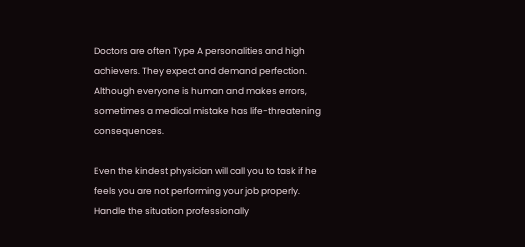Doctors are often Type A personalities and high achievers. They expect and demand perfection. Although everyone is human and makes errors, sometimes a medical mistake has life-threatening consequences.

Even the kindest physician will call you to task if he feels you are not performing your job properly. Handle the situation professionally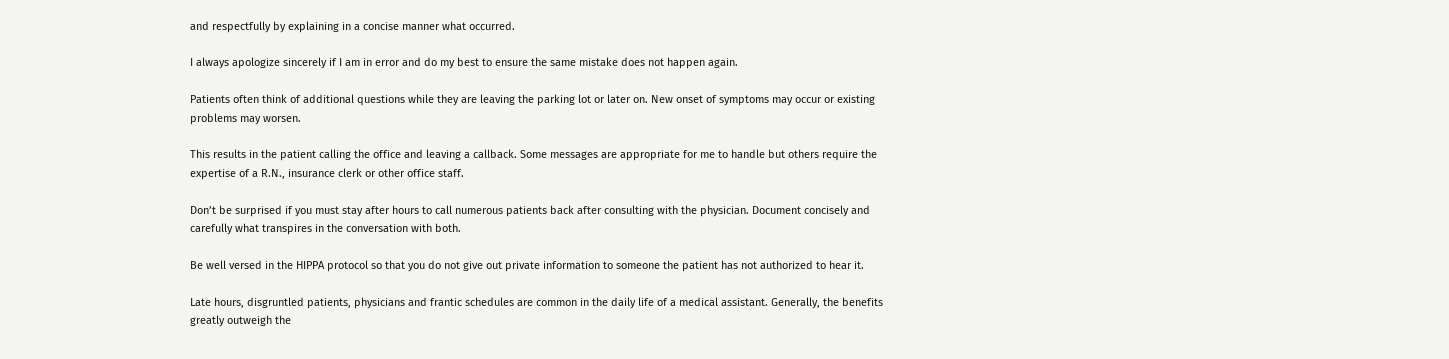and respectfully by explaining in a concise manner what occurred.

I always apologize sincerely if I am in error and do my best to ensure the same mistake does not happen again.

Patients often think of additional questions while they are leaving the parking lot or later on. New onset of symptoms may occur or existing problems may worsen.

This results in the patient calling the office and leaving a callback. Some messages are appropriate for me to handle but others require the expertise of a R.N., insurance clerk or other office staff.

Don’t be surprised if you must stay after hours to call numerous patients back after consulting with the physician. Document concisely and carefully what transpires in the conversation with both.

Be well versed in the HIPPA protocol so that you do not give out private information to someone the patient has not authorized to hear it.

Late hours, disgruntled patients, physicians and frantic schedules are common in the daily life of a medical assistant. Generally, the benefits greatly outweigh the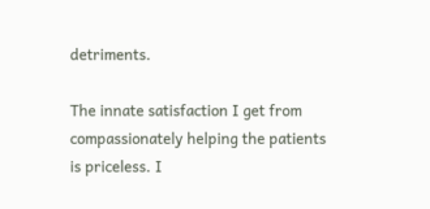detriments.

The innate satisfaction I get from compassionately helping the patients is priceless. I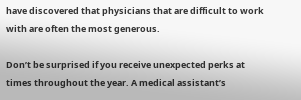have discovered that physicians that are difficult to work with are often the most generous.

Don’t be surprised if you receive unexpected perks at times throughout the year. A medical assistant’s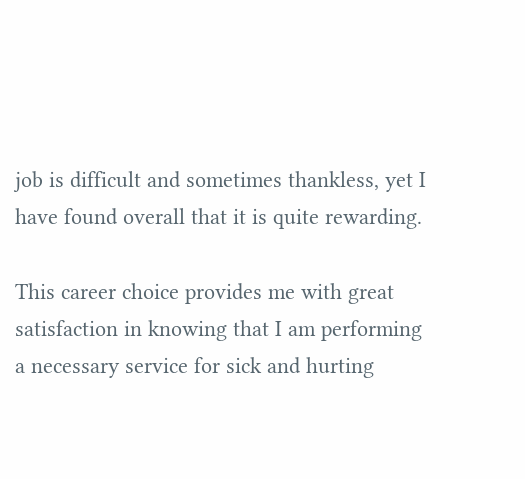job is difficult and sometimes thankless, yet I have found overall that it is quite rewarding.

This career choice provides me with great satisfaction in knowing that I am performing a necessary service for sick and hurting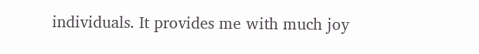individuals. It provides me with much joy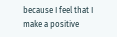because I feel that I make a positive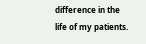difference in the life of my patients.